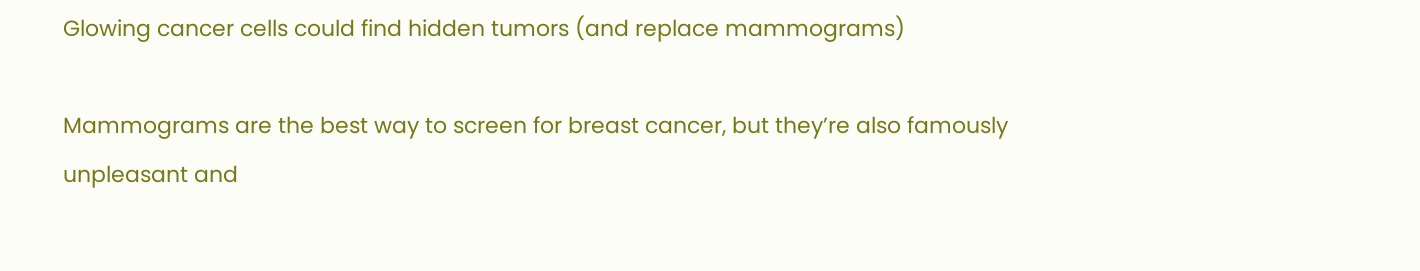Glowing cancer cells could find hidden tumors (and replace mammograms)

Mammograms are the best way to screen for breast cancer, but they’re also famously unpleasant and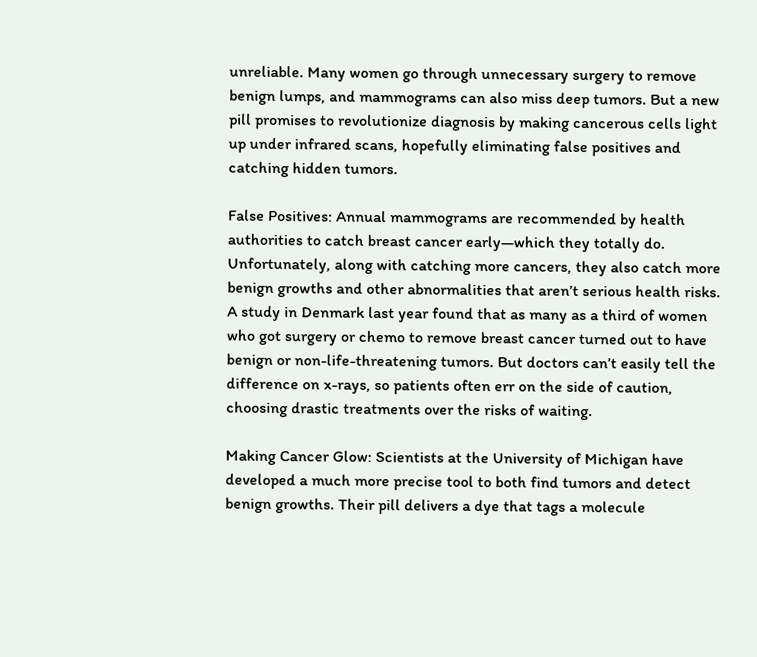unreliable. Many women go through unnecessary surgery to remove benign lumps, and mammograms can also miss deep tumors. But a new pill promises to revolutionize diagnosis by making cancerous cells light up under infrared scans, hopefully eliminating false positives and catching hidden tumors.

False Positives: Annual mammograms are recommended by health authorities to catch breast cancer early—which they totally do. Unfortunately, along with catching more cancers, they also catch more benign growths and other abnormalities that aren’t serious health risks. A study in Denmark last year found that as many as a third of women who got surgery or chemo to remove breast cancer turned out to have benign or non-life-threatening tumors. But doctors can’t easily tell the difference on x-rays, so patients often err on the side of caution, choosing drastic treatments over the risks of waiting.

Making Cancer Glow: Scientists at the University of Michigan have developed a much more precise tool to both find tumors and detect benign growths. Their pill delivers a dye that tags a molecule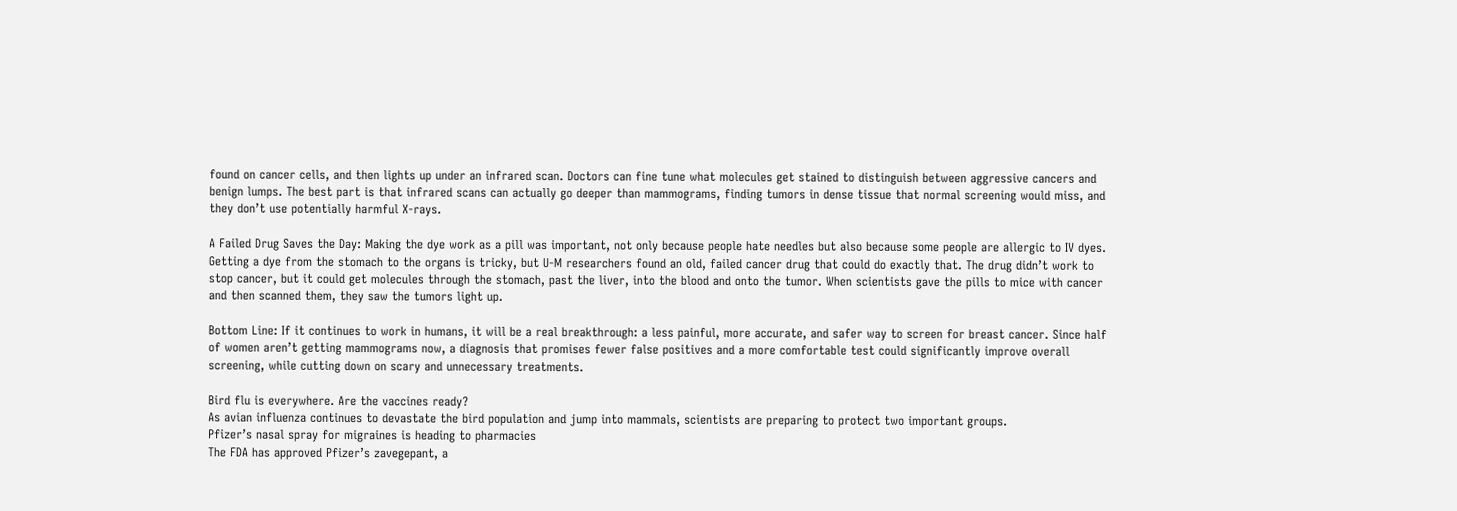found on cancer cells, and then lights up under an infrared scan. Doctors can fine tune what molecules get stained to distinguish between aggressive cancers and benign lumps. The best part is that infrared scans can actually go deeper than mammograms, finding tumors in dense tissue that normal screening would miss, and they don’t use potentially harmful X-rays.

A Failed Drug Saves the Day: Making the dye work as a pill was important, not only because people hate needles but also because some people are allergic to IV dyes. Getting a dye from the stomach to the organs is tricky, but U-M researchers found an old, failed cancer drug that could do exactly that. The drug didn’t work to stop cancer, but it could get molecules through the stomach, past the liver, into the blood and onto the tumor. When scientists gave the pills to mice with cancer and then scanned them, they saw the tumors light up.

Bottom Line: If it continues to work in humans, it will be a real breakthrough: a less painful, more accurate, and safer way to screen for breast cancer. Since half of women aren’t getting mammograms now, a diagnosis that promises fewer false positives and a more comfortable test could significantly improve overall screening, while cutting down on scary and unnecessary treatments.

Bird flu is everywhere. Are the vaccines ready?
As avian influenza continues to devastate the bird population and jump into mammals, scientists are preparing to protect two important groups.
Pfizer’s nasal spray for migraines is heading to pharmacies
The FDA has approved Pfizer’s zavegepant, a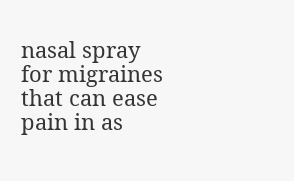nasal spray for migraines that can ease pain in as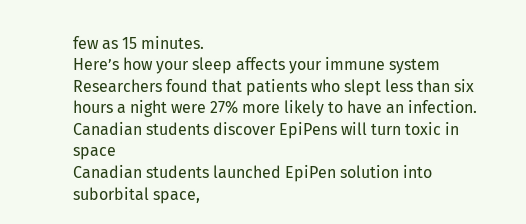few as 15 minutes.
Here’s how your sleep affects your immune system
Researchers found that patients who slept less than six hours a night were 27% more likely to have an infection.
Canadian students discover EpiPens will turn toxic in space
Canadian students launched EpiPen solution into suborbital space,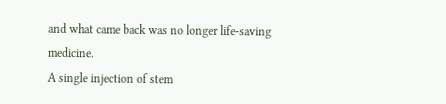and what came back was no longer life-saving medicine.
A single injection of stem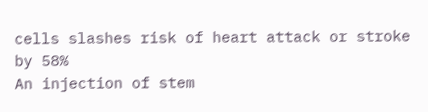cells slashes risk of heart attack or stroke by 58%
An injection of stem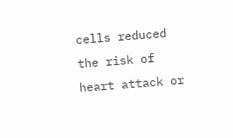cells reduced the risk of heart attack or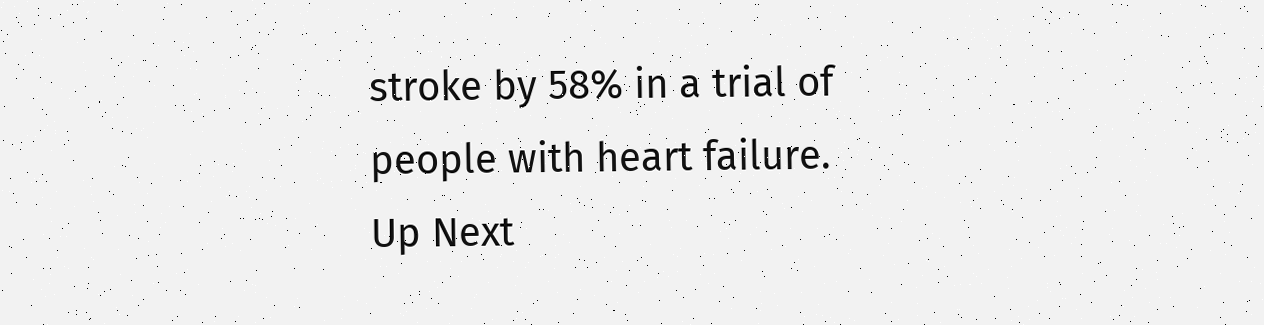stroke by 58% in a trial of people with heart failure.
Up Next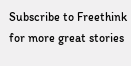Subscribe to Freethink for more great stories